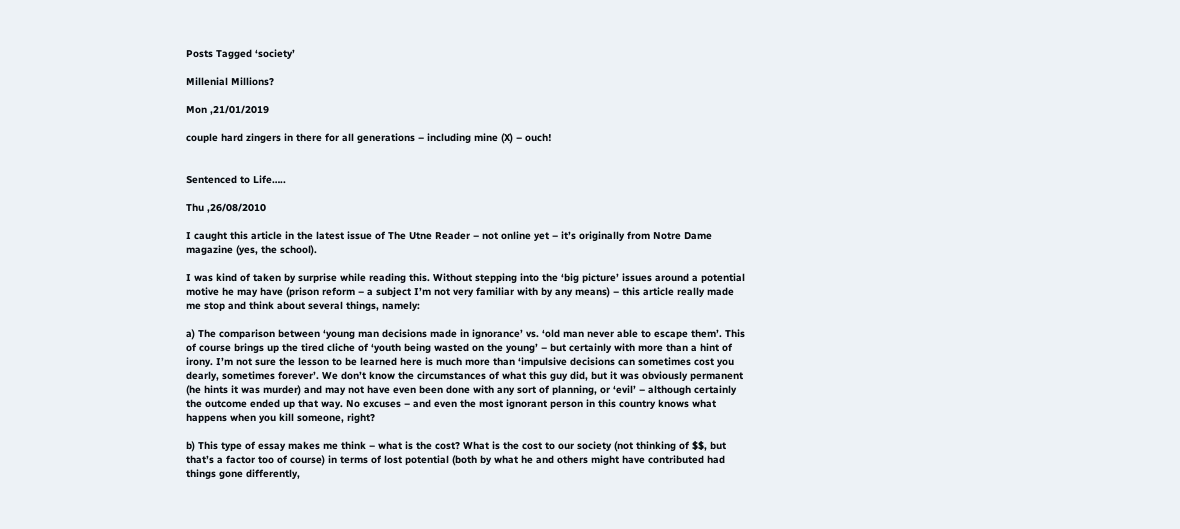Posts Tagged ‘society’

Millenial Millions?

Mon ,21/01/2019

couple hard zingers in there for all generations – including mine (X) – ouch!


Sentenced to Life…..

Thu ,26/08/2010

I caught this article in the latest issue of The Utne Reader – not online yet – it’s originally from Notre Dame magazine (yes, the school).

I was kind of taken by surprise while reading this. Without stepping into the ‘big picture’ issues around a potential motive he may have (prison reform – a subject I’m not very familiar with by any means) – this article really made me stop and think about several things, namely:

a) The comparison between ‘young man decisions made in ignorance’ vs. ‘old man never able to escape them’. This of course brings up the tired cliche of ‘youth being wasted on the young’ – but certainly with more than a hint of irony. I’m not sure the lesson to be learned here is much more than ‘impulsive decisions can sometimes cost you dearly, sometimes forever’. We don’t know the circumstances of what this guy did, but it was obviously permanent (he hints it was murder) and may not have even been done with any sort of planning, or ‘evil’ – although certainly the outcome ended up that way. No excuses – and even the most ignorant person in this country knows what happens when you kill someone, right?

b) This type of essay makes me think – what is the cost? What is the cost to our society (not thinking of $$, but that’s a factor too of course) in terms of lost potential (both by what he and others might have contributed had things gone differently,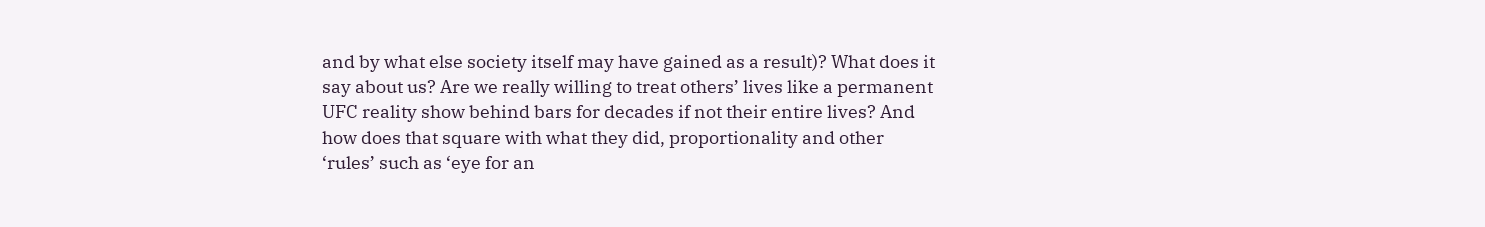and by what else society itself may have gained as a result)? What does it say about us? Are we really willing to treat others’ lives like a permanent UFC reality show behind bars for decades if not their entire lives? And how does that square with what they did, proportionality and other ‘rules’ such as ‘eye for an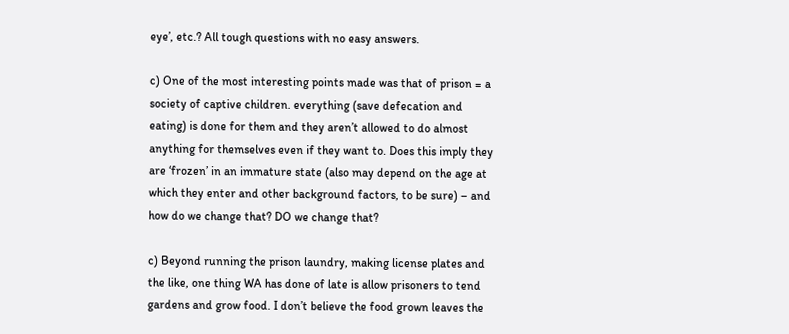eye’, etc.? All tough questions with no easy answers.

c) One of the most interesting points made was that of prison = a society of captive children. everything (save defecation and eating) is done for them and they aren’t allowed to do almost anything for themselves even if they want to. Does this imply they are ‘frozen’ in an immature state (also may depend on the age at which they enter and other background factors, to be sure) – and how do we change that? DO we change that?

c) Beyond running the prison laundry, making license plates and the like, one thing WA has done of late is allow prisoners to tend gardens and grow food. I don’t believe the food grown leaves the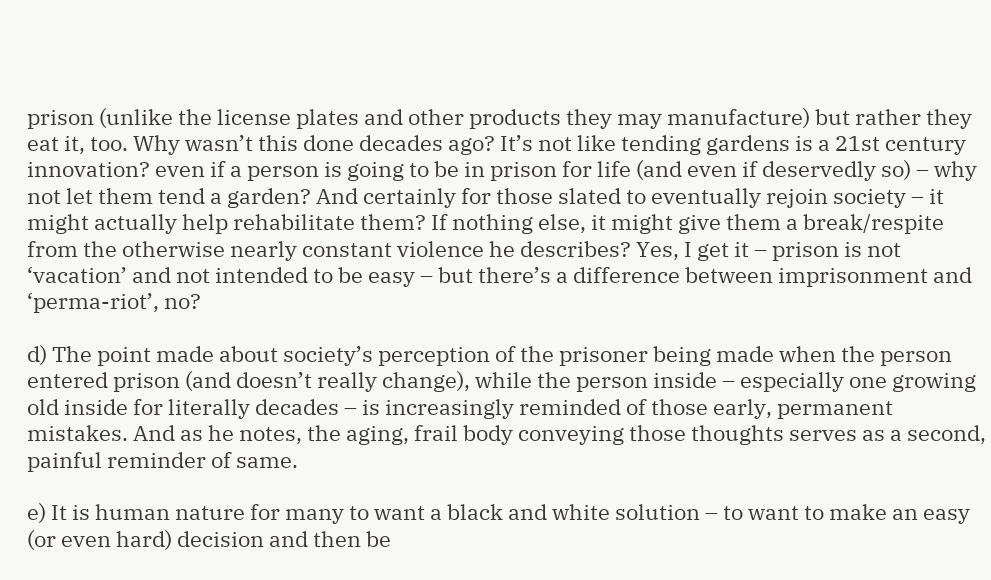prison (unlike the license plates and other products they may manufacture) but rather they eat it, too. Why wasn’t this done decades ago? It’s not like tending gardens is a 21st century innovation? even if a person is going to be in prison for life (and even if deservedly so) – why not let them tend a garden? And certainly for those slated to eventually rejoin society – it might actually help rehabilitate them? If nothing else, it might give them a break/respite from the otherwise nearly constant violence he describes? Yes, I get it – prison is not ‘vacation’ and not intended to be easy – but there’s a difference between imprisonment and ‘perma-riot’, no?

d) The point made about society’s perception of the prisoner being made when the person entered prison (and doesn’t really change), while the person inside – especially one growing old inside for literally decades – is increasingly reminded of those early, permanent mistakes. And as he notes, the aging, frail body conveying those thoughts serves as a second, painful reminder of same.

e) It is human nature for many to want a black and white solution – to want to make an easy (or even hard) decision and then be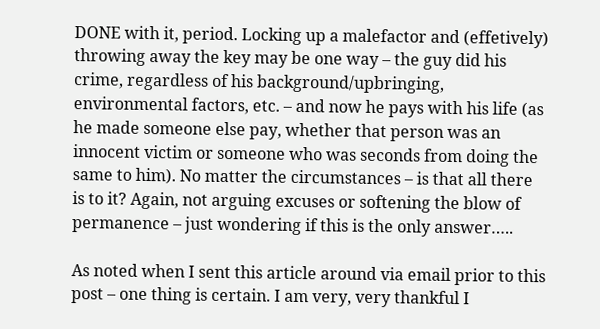DONE with it, period. Locking up a malefactor and (effetively) throwing away the key may be one way – the guy did his crime, regardless of his background/upbringing, environmental factors, etc. – and now he pays with his life (as he made someone else pay, whether that person was an innocent victim or someone who was seconds from doing the same to him). No matter the circumstances – is that all there is to it? Again, not arguing excuses or softening the blow of permanence – just wondering if this is the only answer…..

As noted when I sent this article around via email prior to this post – one thing is certain. I am very, very thankful I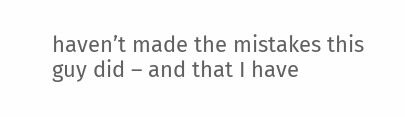haven’t made the mistakes this guy did – and that I have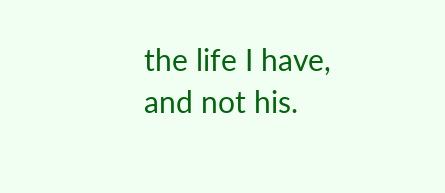the life I have, and not his.